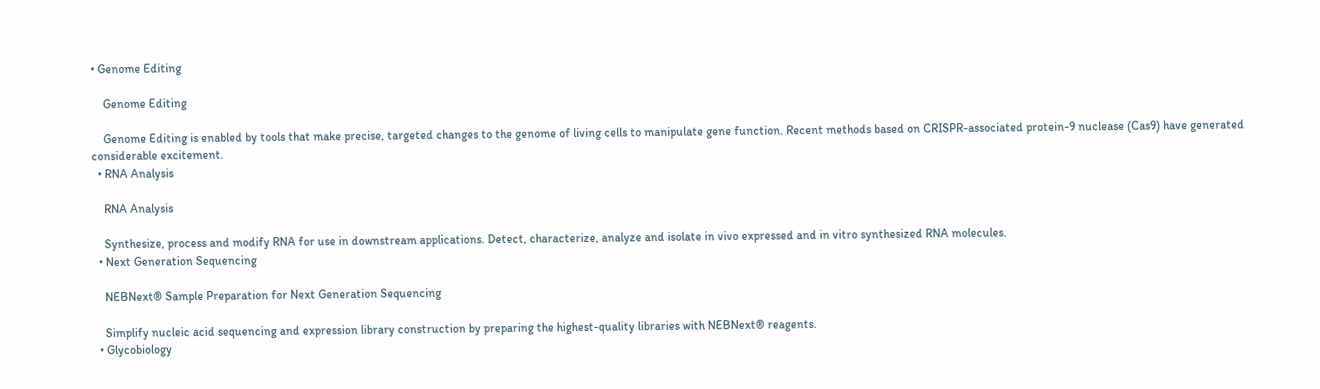• Genome Editing

    Genome Editing

    Genome Editing is enabled by tools that make precise, targeted changes to the genome of living cells to manipulate gene function. Recent methods based on CRISPR-associated protein-9 nuclease (Cas9) have generated considerable excitement.
  • RNA Analysis

    RNA Analysis

    Synthesize, process and modify RNA for use in downstream applications. Detect, characterize, analyze and isolate in vivo expressed and in vitro synthesized RNA molecules.
  • Next Generation Sequencing

    NEBNext® Sample Preparation for Next Generation Sequencing

    Simplify nucleic acid sequencing and expression library construction by preparing the highest-quality libraries with NEBNext® reagents.
  • Glycobiology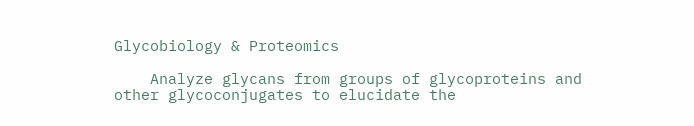Glycobiology & Proteomics

    Analyze glycans from groups of glycoproteins and other glycoconjugates to elucidate the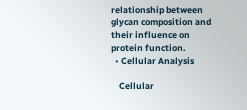relationship between glycan composition and their influence on protein function.
  • Cellular Analysis

    Cellular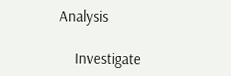Analysis

    Investigate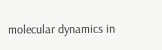molecular dynamics in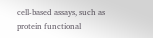cell-based assays, such as protein functional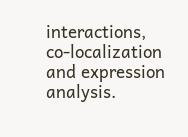interactions, co-localization and expression analysis.